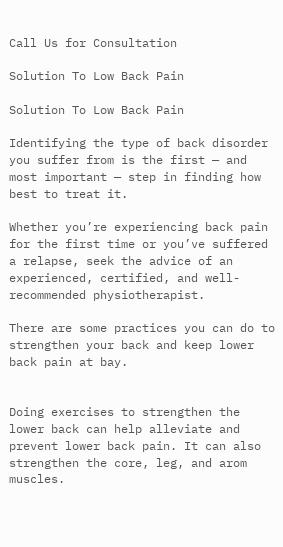Call Us for Consultation

Solution To Low Back Pain

Solution To Low Back Pain

Identifying the type of back disorder you suffer from is the first — and most important — step in finding how best to treat it.

Whether you’re experiencing back pain for the first time or you’ve suffered a relapse, seek the advice of an experienced, certified, and well-recommended physiotherapist.

There are some practices you can do to strengthen your back and keep lower back pain at bay.


Doing exercises to strengthen the lower back can help alleviate and prevent lower back pain. It can also strengthen the core, leg, and arom muscles.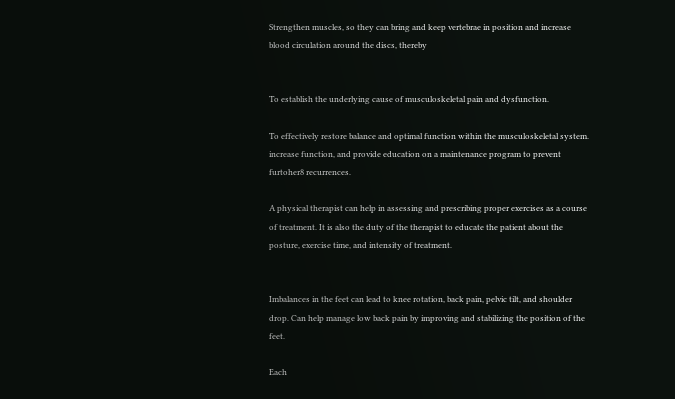Strengthen muscles, so they can bring and keep vertebrae in position and increase blood circulation around the discs, thereby


To establish the underlying cause of musculoskeletal pain and dysfunction.

To effectively restore balance and optimal function within the musculoskeletal system. increase function, and provide education on a maintenance program to prevent furtoher8 recurrences.

A physical therapist can help in assessing and prescribing proper exercises as a course of treatment. It is also the duty of the therapist to educate the patient about the posture, exercise time, and intensity of treatment.


Imbalances in the feet can lead to knee rotation, back pain, pelvic tilt, and shoulder drop. Can help manage low back pain by improving and stabilizing the position of the feet.

Each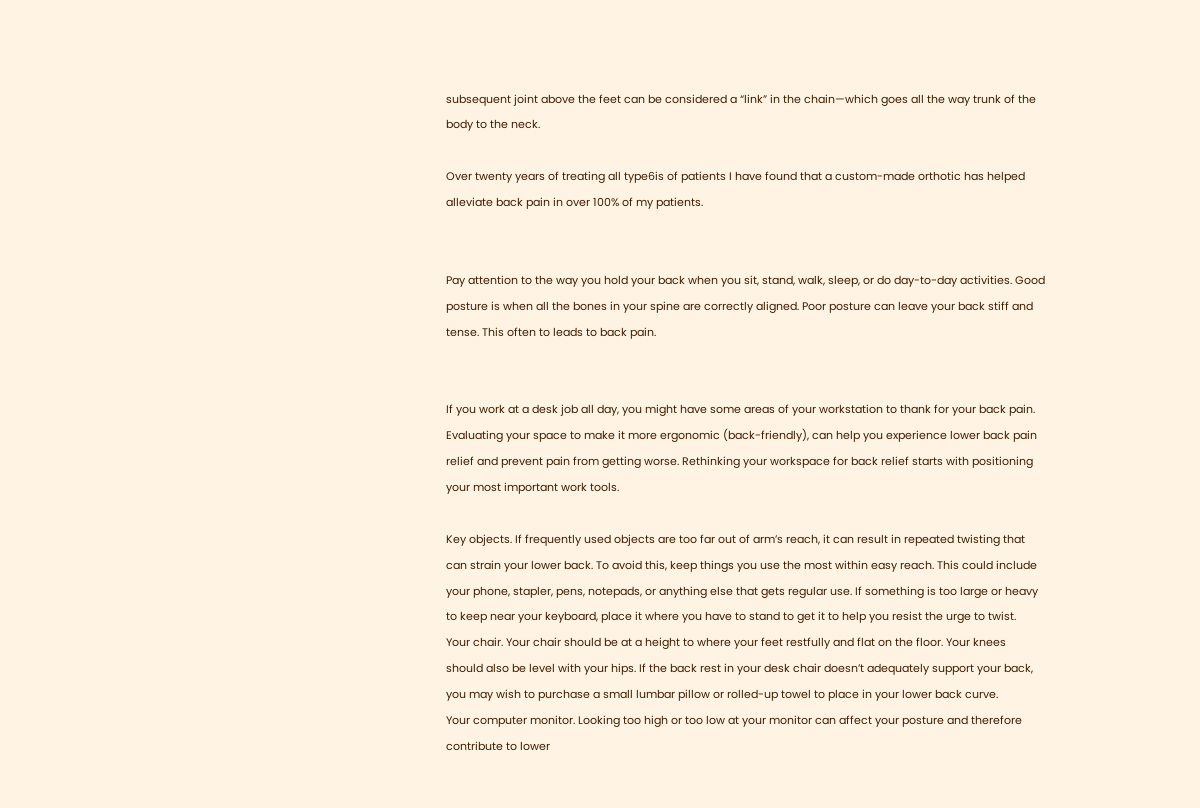subsequent joint above the feet can be considered a “link” in the chain—which goes all the way trunk of the body to the neck.

Over twenty years of treating all type6is of patients I have found that a custom-made orthotic has helped alleviate back pain in over 100% of my patients.


Pay attention to the way you hold your back when you sit, stand, walk, sleep, or do day-to-day activities. Good posture is when all the bones in your spine are correctly aligned. Poor posture can leave your back stiff and tense. This often to leads to back pain.


If you work at a desk job all day, you might have some areas of your workstation to thank for your back pain. Evaluating your space to make it more ergonomic (back-friendly), can help you experience lower back pain relief and prevent pain from getting worse. Rethinking your workspace for back relief starts with positioning your most important work tools.

Key objects. If frequently used objects are too far out of arm’s reach, it can result in repeated twisting that can strain your lower back. To avoid this, keep things you use the most within easy reach. This could include your phone, stapler, pens, notepads, or anything else that gets regular use. If something is too large or heavy to keep near your keyboard, place it where you have to stand to get it to help you resist the urge to twist.
Your chair. Your chair should be at a height to where your feet restfully and flat on the floor. Your knees should also be level with your hips. If the back rest in your desk chair doesn’t adequately support your back, you may wish to purchase a small lumbar pillow or rolled-up towel to place in your lower back curve.
Your computer monitor. Looking too high or too low at your monitor can affect your posture and therefore contribute to lower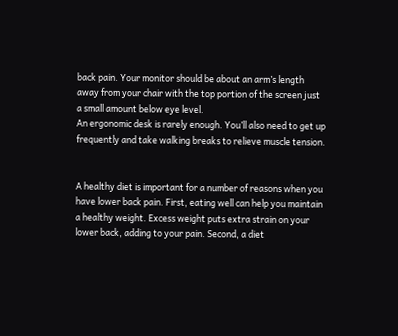back pain. Your monitor should be about an arm’s length away from your chair with the top portion of the screen just a small amount below eye level.
An ergonomic desk is rarely enough. You’ll also need to get up frequently and take walking breaks to relieve muscle tension.


A healthy diet is important for a number of reasons when you have lower back pain. First, eating well can help you maintain a healthy weight. Excess weight puts extra strain on your lower back, adding to your pain. Second, a diet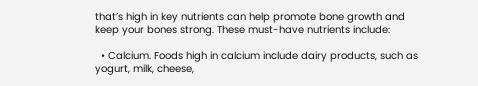that’s high in key nutrients can help promote bone growth and keep your bones strong. These must-have nutrients include:

  • Calcium. Foods high in calcium include dairy products, such as yogurt, milk, cheese,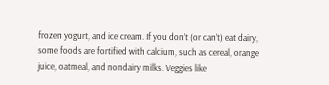frozen yogurt, and ice cream. If you don’t (or can’t) eat dairy, some foods are fortified with calcium, such as cereal, orange juice, oatmeal, and nondairy milks. Veggies like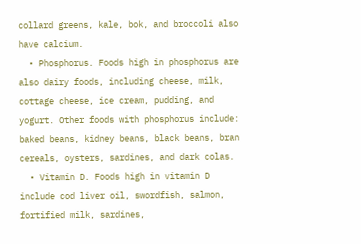collard greens, kale, bok, and broccoli also have calcium.
  • Phosphorus. Foods high in phosphorus are also dairy foods, including cheese, milk, cottage cheese, ice cream, pudding, and yogurt. Other foods with phosphorus include: baked beans, kidney beans, black beans, bran cereals, oysters, sardines, and dark colas.
  • Vitamin D. Foods high in vitamin D include cod liver oil, swordfish, salmon, fortified milk, sardines,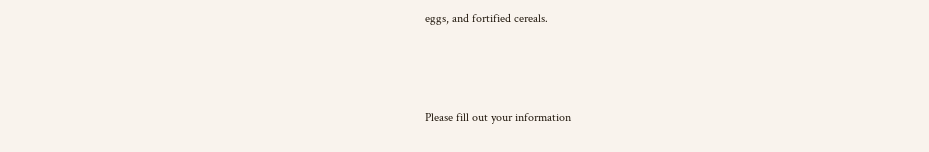eggs, and fortified cereals.



Please fill out your information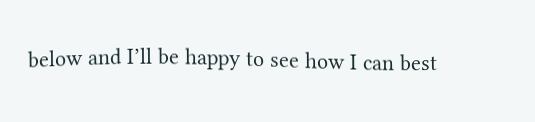below and I’ll be happy to see how I can best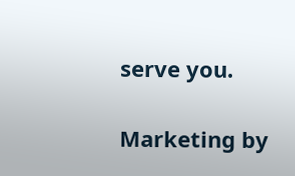serve you.

Marketing by